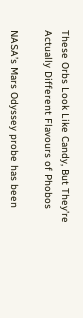These Orbs Look Like Candy, But They’re Actually Different Flavours of Phobos

NASA’s Mars Odyssey probe has been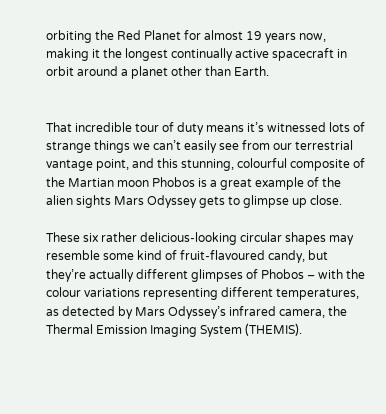orbiting the Red Planet for almost 19 years now, making it the longest continually active spacecraft in orbit around a planet other than Earth.


That incredible tour of duty means it’s witnessed lots of strange things we can’t easily see from our terrestrial vantage point, and this stunning, colourful composite of the Martian moon Phobos is a great example of the alien sights Mars Odyssey gets to glimpse up close.

These six rather delicious-looking circular shapes may resemble some kind of fruit-flavoured candy, but they’re actually different glimpses of Phobos – with the colour variations representing different temperatures, as detected by Mars Odyssey’s infrared camera, the Thermal Emission Imaging System (THEMIS).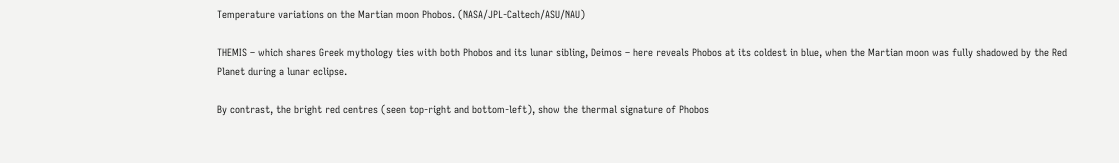Temperature variations on the Martian moon Phobos. (NASA/JPL-Caltech/ASU/NAU)

THEMIS – which shares Greek mythology ties with both Phobos and its lunar sibling, Deimos – here reveals Phobos at its coldest in blue, when the Martian moon was fully shadowed by the Red Planet during a lunar eclipse.

By contrast, the bright red centres (seen top-right and bottom-left), show the thermal signature of Phobos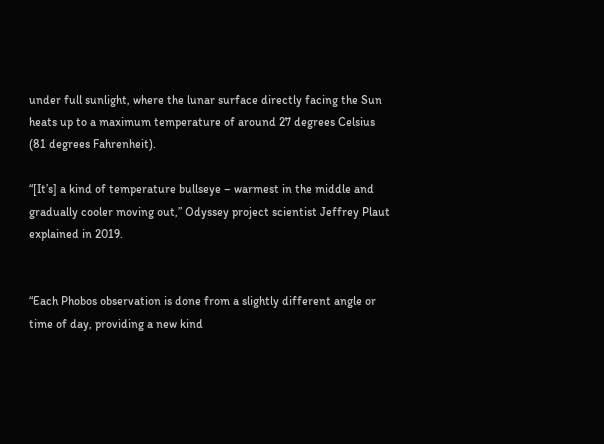under full sunlight, where the lunar surface directly facing the Sun heats up to a maximum temperature of around 27 degrees Celsius (81 degrees Fahrenheit).

“[It’s] a kind of temperature bullseye – warmest in the middle and gradually cooler moving out,” Odyssey project scientist Jeffrey Plaut explained in 2019.


“Each Phobos observation is done from a slightly different angle or time of day, providing a new kind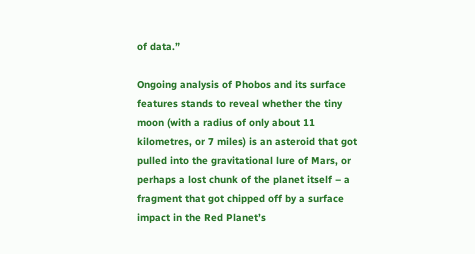of data.”

Ongoing analysis of Phobos and its surface features stands to reveal whether the tiny moon (with a radius of only about 11 kilometres, or 7 miles) is an asteroid that got pulled into the gravitational lure of Mars, or perhaps a lost chunk of the planet itself – a fragment that got chipped off by a surface impact in the Red Planet’s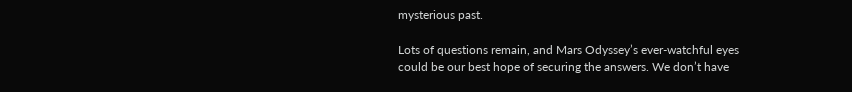mysterious past.

Lots of questions remain, and Mars Odyssey’s ever-watchful eyes could be our best hope of securing the answers. We don’t have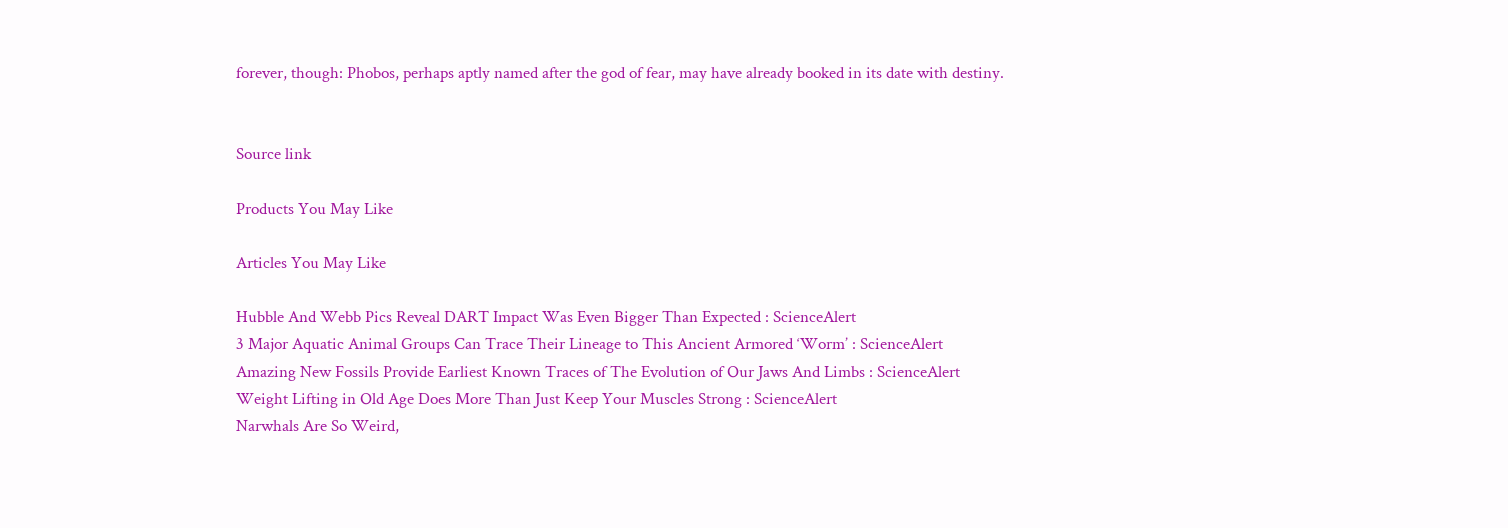forever, though: Phobos, perhaps aptly named after the god of fear, may have already booked in its date with destiny.


Source link

Products You May Like

Articles You May Like

Hubble And Webb Pics Reveal DART Impact Was Even Bigger Than Expected : ScienceAlert
3 Major Aquatic Animal Groups Can Trace Their Lineage to This Ancient Armored ‘Worm’ : ScienceAlert
Amazing New Fossils Provide Earliest Known Traces of The Evolution of Our Jaws And Limbs : ScienceAlert
Weight Lifting in Old Age Does More Than Just Keep Your Muscles Strong : ScienceAlert
Narwhals Are So Weird,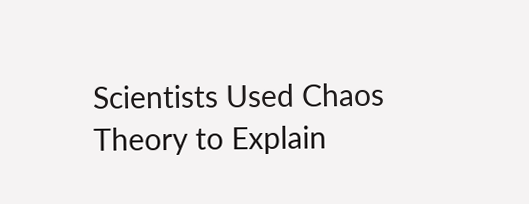Scientists Used Chaos Theory to Explain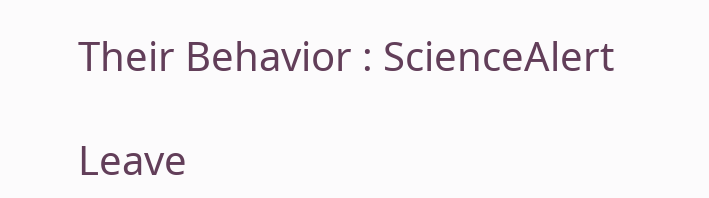Their Behavior : ScienceAlert

Leave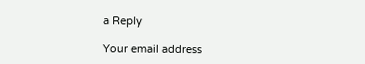a Reply

Your email address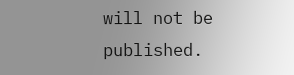will not be published.